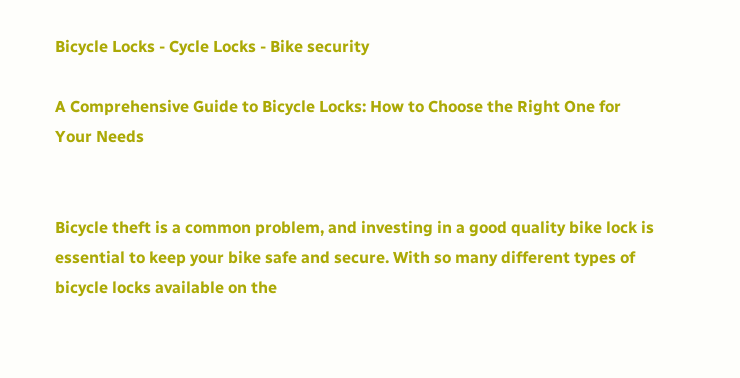Bicycle Locks - Cycle Locks - Bike security

A Comprehensive Guide to Bicycle Locks: How to Choose the Right One for Your Needs


Bicycle theft is a common problem, and investing in a good quality bike lock is essential to keep your bike safe and secure. With so many different types of bicycle locks available on the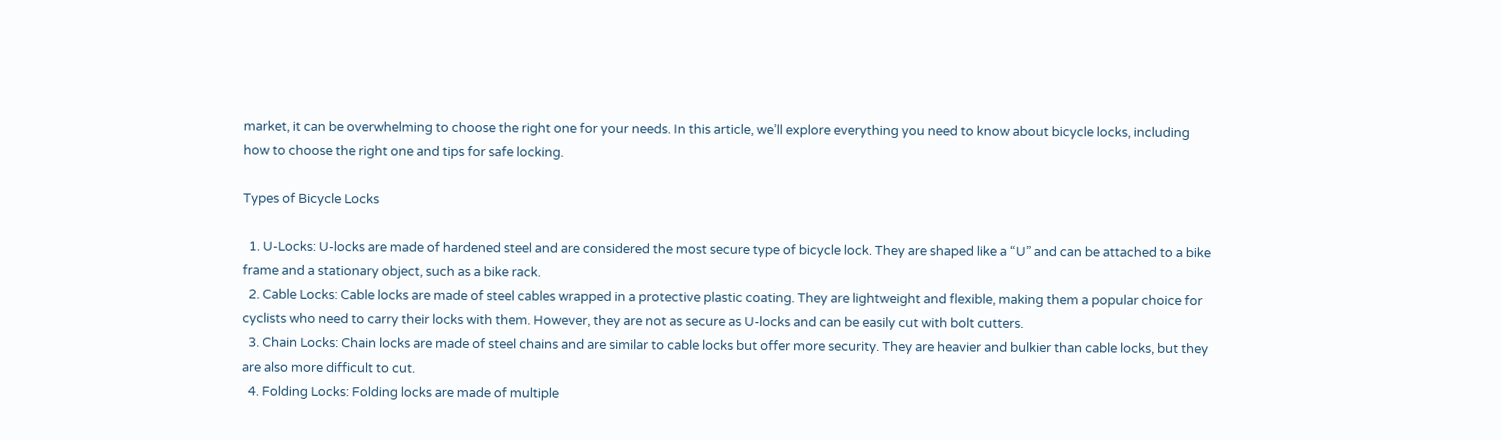market, it can be overwhelming to choose the right one for your needs. In this article, we’ll explore everything you need to know about bicycle locks, including how to choose the right one and tips for safe locking.

Types of Bicycle Locks

  1. U-Locks: U-locks are made of hardened steel and are considered the most secure type of bicycle lock. They are shaped like a “U” and can be attached to a bike frame and a stationary object, such as a bike rack.
  2. Cable Locks: Cable locks are made of steel cables wrapped in a protective plastic coating. They are lightweight and flexible, making them a popular choice for cyclists who need to carry their locks with them. However, they are not as secure as U-locks and can be easily cut with bolt cutters.
  3. Chain Locks: Chain locks are made of steel chains and are similar to cable locks but offer more security. They are heavier and bulkier than cable locks, but they are also more difficult to cut.
  4. Folding Locks: Folding locks are made of multiple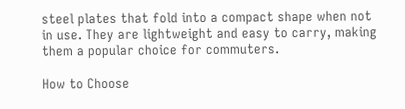steel plates that fold into a compact shape when not in use. They are lightweight and easy to carry, making them a popular choice for commuters.

How to Choose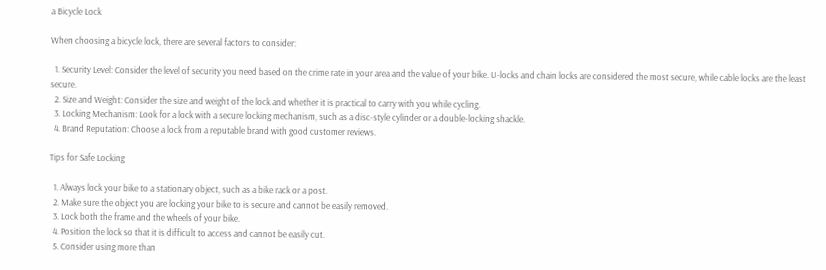a Bicycle Lock

When choosing a bicycle lock, there are several factors to consider:

  1. Security Level: Consider the level of security you need based on the crime rate in your area and the value of your bike. U-locks and chain locks are considered the most secure, while cable locks are the least secure.
  2. Size and Weight: Consider the size and weight of the lock and whether it is practical to carry with you while cycling.
  3. Locking Mechanism: Look for a lock with a secure locking mechanism, such as a disc-style cylinder or a double-locking shackle.
  4. Brand Reputation: Choose a lock from a reputable brand with good customer reviews.

Tips for Safe Locking

  1. Always lock your bike to a stationary object, such as a bike rack or a post.
  2. Make sure the object you are locking your bike to is secure and cannot be easily removed.
  3. Lock both the frame and the wheels of your bike.
  4. Position the lock so that it is difficult to access and cannot be easily cut.
  5. Consider using more than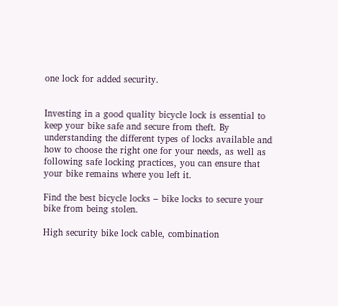one lock for added security.


Investing in a good quality bicycle lock is essential to keep your bike safe and secure from theft. By understanding the different types of locks available and how to choose the right one for your needs, as well as following safe locking practices, you can ensure that your bike remains where you left it.

Find the best bicycle locks – bike locks to secure your bike from being stolen.

High security bike lock cable, combination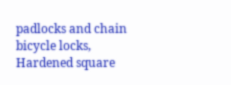padlocks and chain bicycle locks, Hardened square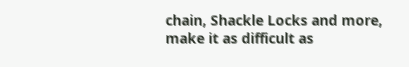chain, Shackle Locks and more, make it as difficult as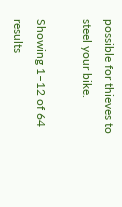possible for thieves to steel your bike.

Showing 1–12 of 64 results